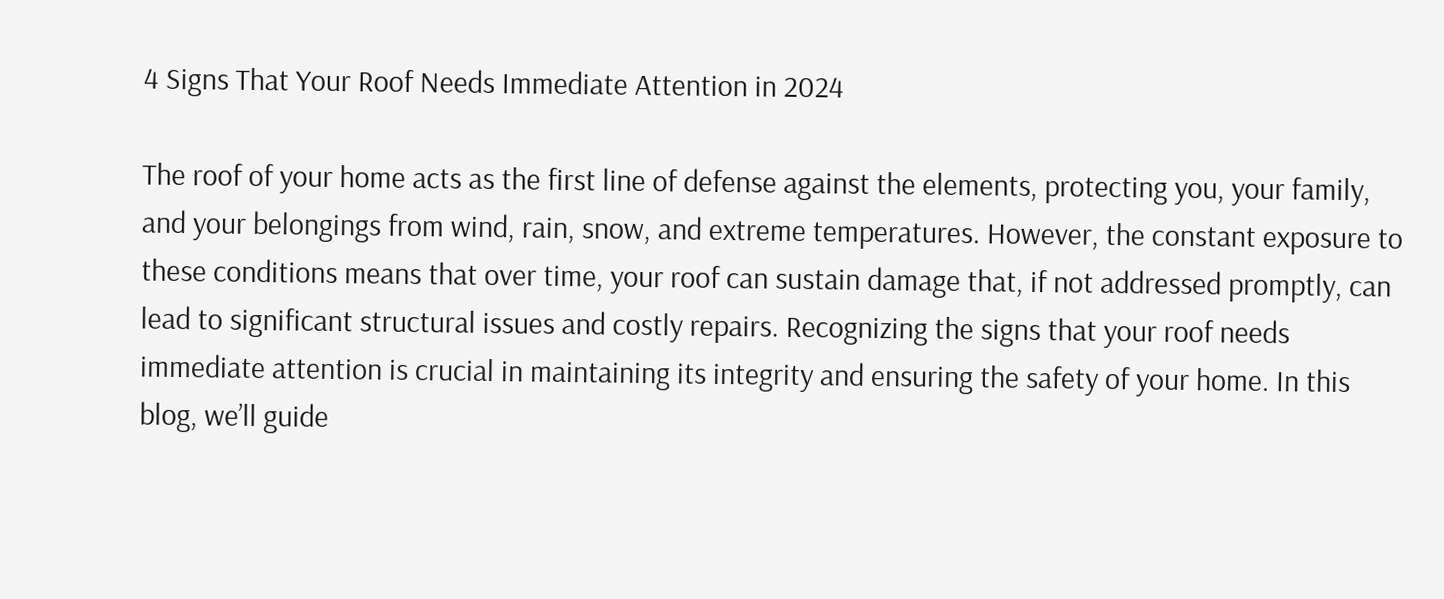4 Signs That Your Roof Needs Immediate Attention in 2024

The roof of your home acts as the first line of defense against the elements, protecting you, your family, and your belongings from wind, rain, snow, and extreme temperatures. However, the constant exposure to these conditions means that over time, your roof can sustain damage that, if not addressed promptly, can lead to significant structural issues and costly repairs. Recognizing the signs that your roof needs immediate attention is crucial in maintaining its integrity and ensuring the safety of your home. In this blog, we’ll guide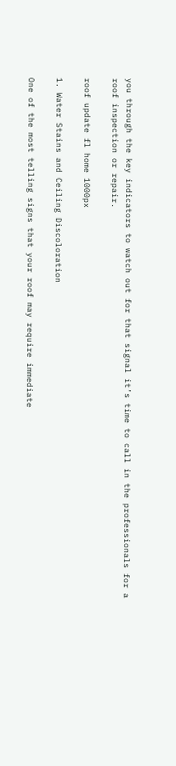you through the key indicators to watch out for that signal it’s time to call in the professionals for a roof inspection or repair.

roof update fl home 1000px

1. Water Stains and Ceiling Discoloration

One of the most telling signs that your roof may require immediate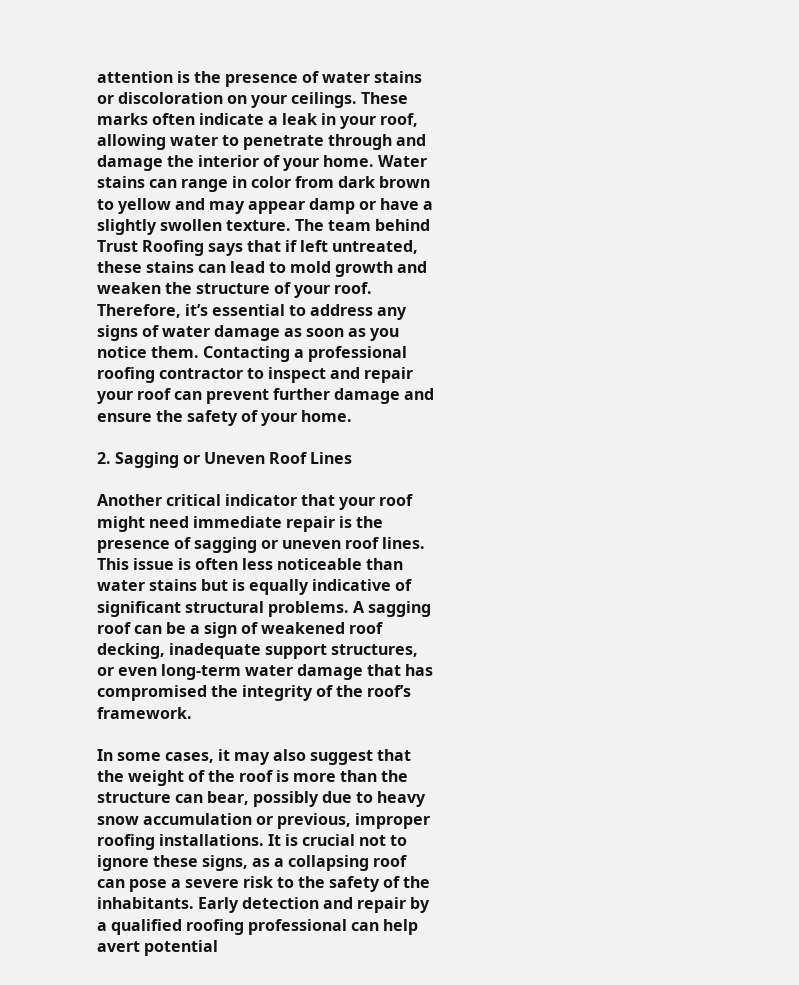attention is the presence of water stains or discoloration on your ceilings. These marks often indicate a leak in your roof, allowing water to penetrate through and damage the interior of your home. Water stains can range in color from dark brown to yellow and may appear damp or have a slightly swollen texture. The team behind Trust Roofing says that if left untreated, these stains can lead to mold growth and weaken the structure of your roof. Therefore, it’s essential to address any signs of water damage as soon as you notice them. Contacting a professional roofing contractor to inspect and repair your roof can prevent further damage and ensure the safety of your home.

2. Sagging or Uneven Roof Lines

Another critical indicator that your roof might need immediate repair is the presence of sagging or uneven roof lines. This issue is often less noticeable than water stains but is equally indicative of significant structural problems. A sagging roof can be a sign of weakened roof decking, inadequate support structures, or even long-term water damage that has compromised the integrity of the roof’s framework.

In some cases, it may also suggest that the weight of the roof is more than the structure can bear, possibly due to heavy snow accumulation or previous, improper roofing installations. It is crucial not to ignore these signs, as a collapsing roof can pose a severe risk to the safety of the inhabitants. Early detection and repair by a qualified roofing professional can help avert potential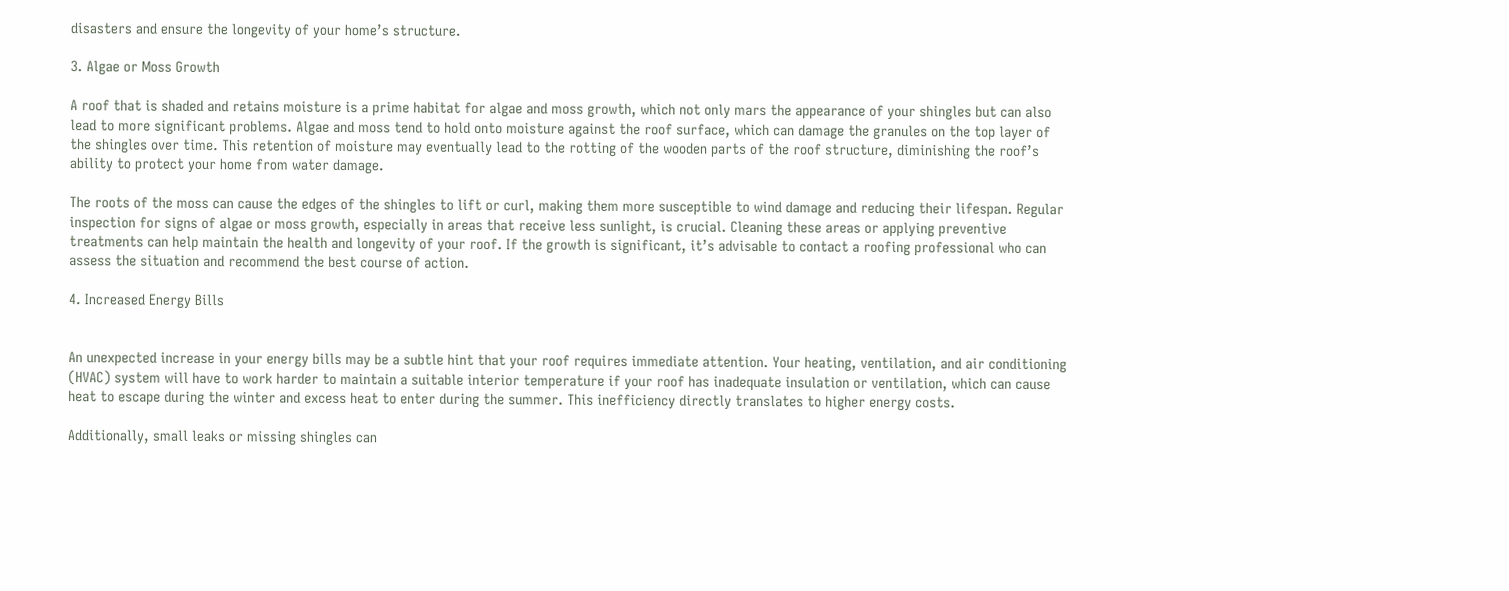disasters and ensure the longevity of your home’s structure.

3. Algae or Moss Growth

A roof that is shaded and retains moisture is a prime habitat for algae and moss growth, which not only mars the appearance of your shingles but can also lead to more significant problems. Algae and moss tend to hold onto moisture against the roof surface, which can damage the granules on the top layer of the shingles over time. This retention of moisture may eventually lead to the rotting of the wooden parts of the roof structure, diminishing the roof’s ability to protect your home from water damage.

The roots of the moss can cause the edges of the shingles to lift or curl, making them more susceptible to wind damage and reducing their lifespan. Regular inspection for signs of algae or moss growth, especially in areas that receive less sunlight, is crucial. Cleaning these areas or applying preventive treatments can help maintain the health and longevity of your roof. If the growth is significant, it’s advisable to contact a roofing professional who can assess the situation and recommend the best course of action.

4. Increased Energy Bills


An unexpected increase in your energy bills may be a subtle hint that your roof requires immediate attention. Your heating, ventilation, and air conditioning (HVAC) system will have to work harder to maintain a suitable interior temperature if your roof has inadequate insulation or ventilation, which can cause heat to escape during the winter and excess heat to enter during the summer. This inefficiency directly translates to higher energy costs.

Additionally, small leaks or missing shingles can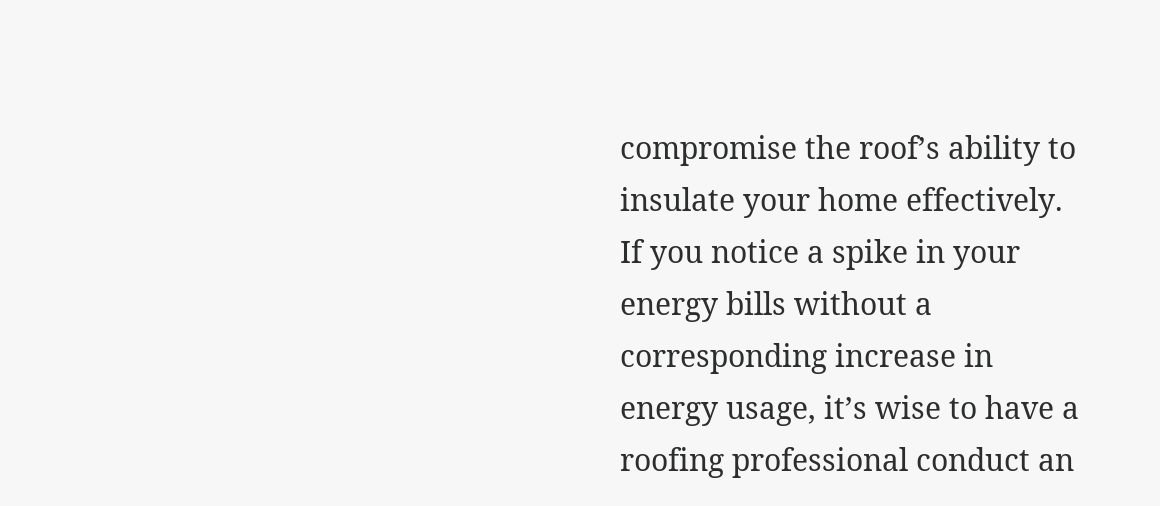compromise the roof’s ability to insulate your home effectively. If you notice a spike in your energy bills without a corresponding increase in energy usage, it’s wise to have a roofing professional conduct an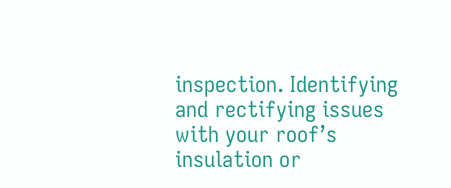inspection. Identifying and rectifying issues with your roof’s insulation or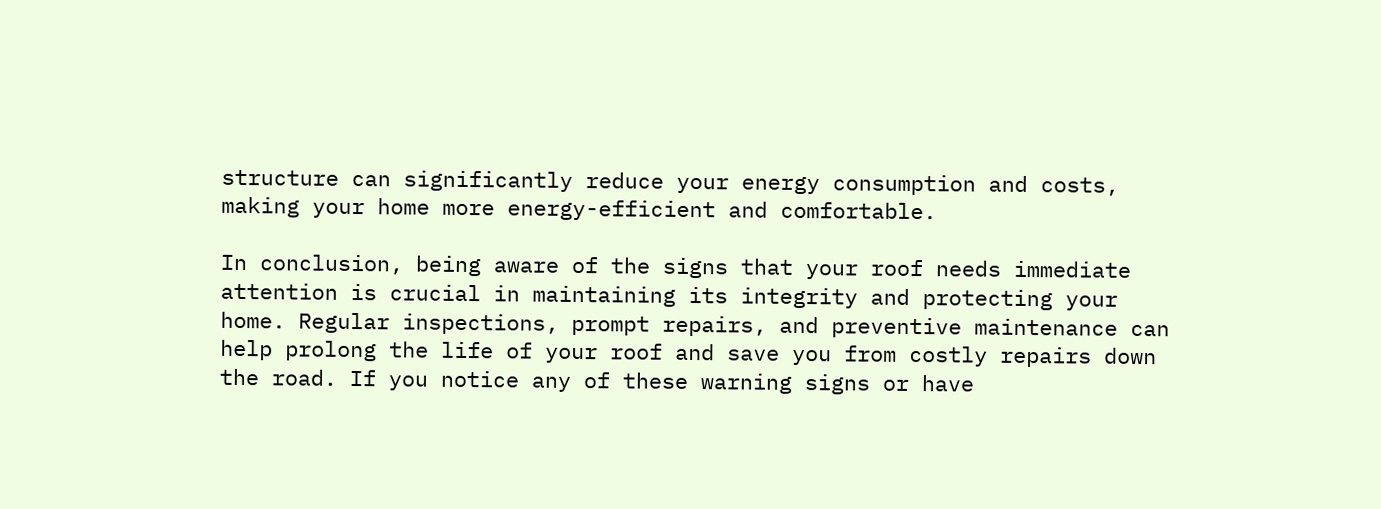structure can significantly reduce your energy consumption and costs, making your home more energy-efficient and comfortable.

In conclusion, being aware of the signs that your roof needs immediate attention is crucial in maintaining its integrity and protecting your home. Regular inspections, prompt repairs, and preventive maintenance can help prolong the life of your roof and save you from costly repairs down the road. If you notice any of these warning signs or have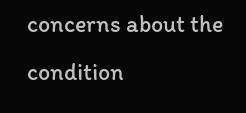concerns about the condition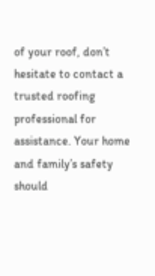of your roof, don’t hesitate to contact a trusted roofing professional for assistance. Your home and family’s safety should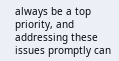always be a top priority, and addressing these issues promptly can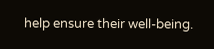help ensure their well-being.